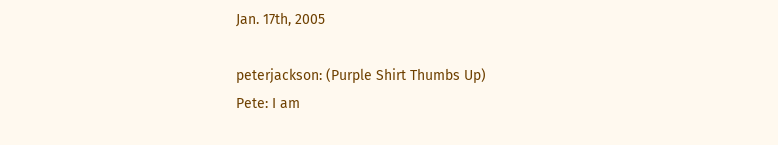Jan. 17th, 2005

peterjackson: (Purple Shirt Thumbs Up)
Pete: I am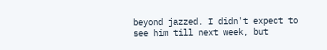beyond jazzed. I didn't expect to see him till next week, but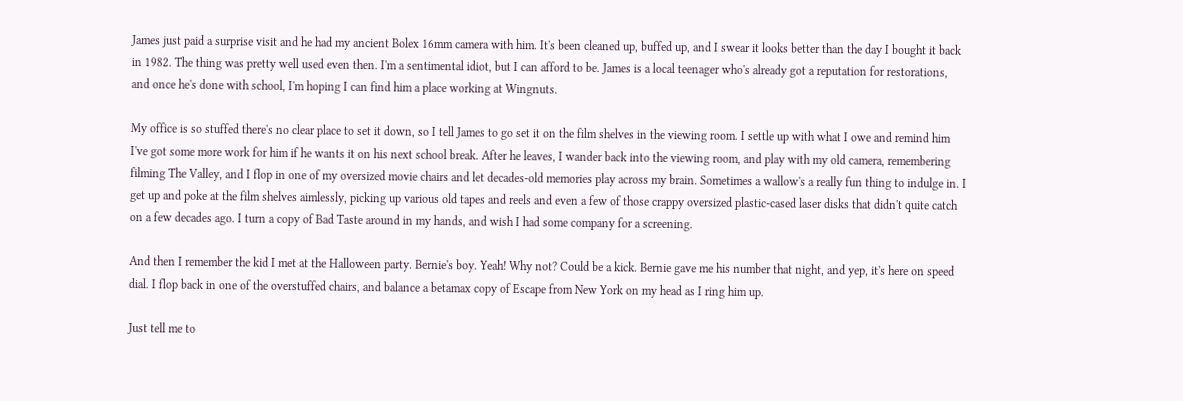James just paid a surprise visit and he had my ancient Bolex 16mm camera with him. It's been cleaned up, buffed up, and I swear it looks better than the day I bought it back in 1982. The thing was pretty well used even then. I'm a sentimental idiot, but I can afford to be. James is a local teenager who's already got a reputation for restorations, and once he's done with school, I'm hoping I can find him a place working at Wingnuts.

My office is so stuffed there's no clear place to set it down, so I tell James to go set it on the film shelves in the viewing room. I settle up with what I owe and remind him I've got some more work for him if he wants it on his next school break. After he leaves, I wander back into the viewing room, and play with my old camera, remembering filming The Valley, and I flop in one of my oversized movie chairs and let decades-old memories play across my brain. Sometimes a wallow's a really fun thing to indulge in. I get up and poke at the film shelves aimlessly, picking up various old tapes and reels and even a few of those crappy oversized plastic-cased laser disks that didn't quite catch on a few decades ago. I turn a copy of Bad Taste around in my hands, and wish I had some company for a screening.

And then I remember the kid I met at the Halloween party. Bernie's boy. Yeah! Why not? Could be a kick. Bernie gave me his number that night, and yep, it's here on speed dial. I flop back in one of the overstuffed chairs, and balance a betamax copy of Escape from New York on my head as I ring him up.

Just tell me to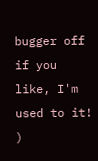bugger off if you like, I'm used to it! )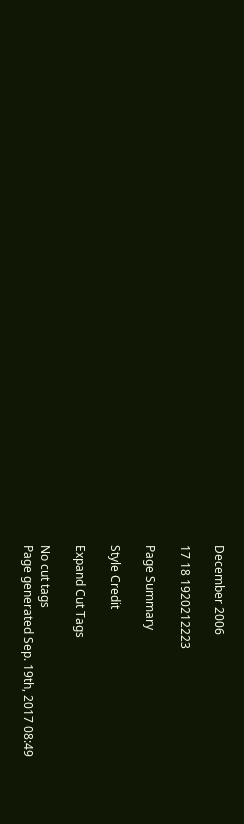December 2006

17 18 1920212223

Page Summary

Style Credit

Expand Cut Tags

No cut tags
Page generated Sep. 19th, 2017 08:49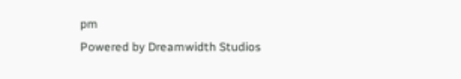pm
Powered by Dreamwidth Studios